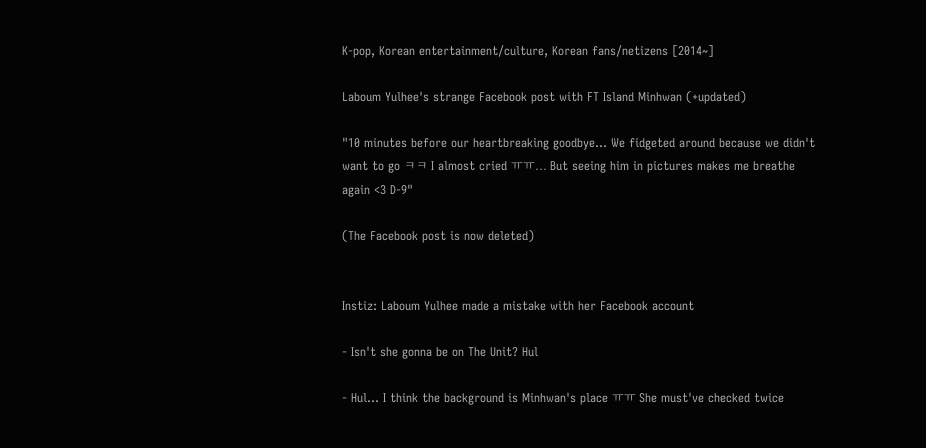K-pop, Korean entertainment/culture, Korean fans/netizens [2014~]

Laboum Yulhee's strange Facebook post with FT Island Minhwan (+updated)

"10 minutes before our heartbreaking goodbye... We fidgeted around because we didn't want to go ㅋㅋ I almost cried ㅠㅠ... But seeing him in pictures makes me breathe again <3 D-9"

(The Facebook post is now deleted)


Instiz: Laboum Yulhee made a mistake with her Facebook account

- Isn't she gonna be on The Unit? Hul

- Hul... I think the background is Minhwan's place ㅠㅠ She must've checked twice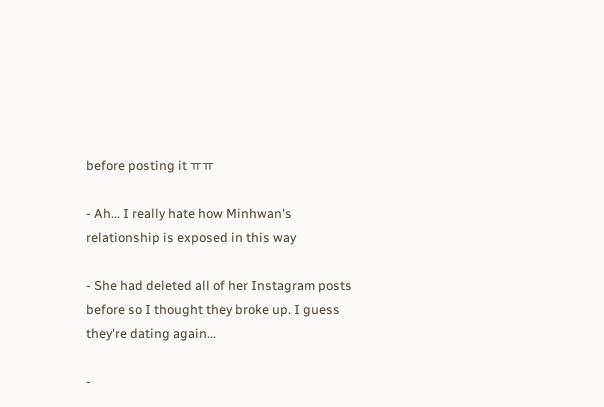before posting it ㅠㅠ

- Ah... I really hate how Minhwan's relationship is exposed in this way

- She had deleted all of her Instagram posts before so I thought they broke up. I guess they're dating again...

-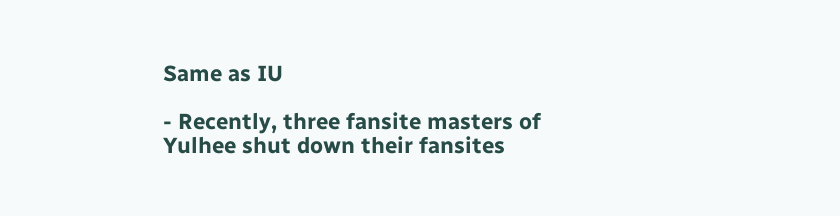Same as IU

- Recently, three fansite masters of Yulhee shut down their fansites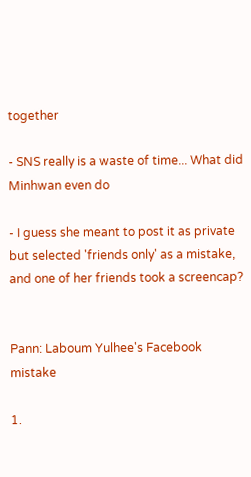together

- SNS really is a waste of time... What did Minhwan even do

- I guess she meant to post it as private but selected 'friends only' as a mistake, and one of her friends took a screencap?


Pann: Laboum Yulhee's Facebook mistake

1.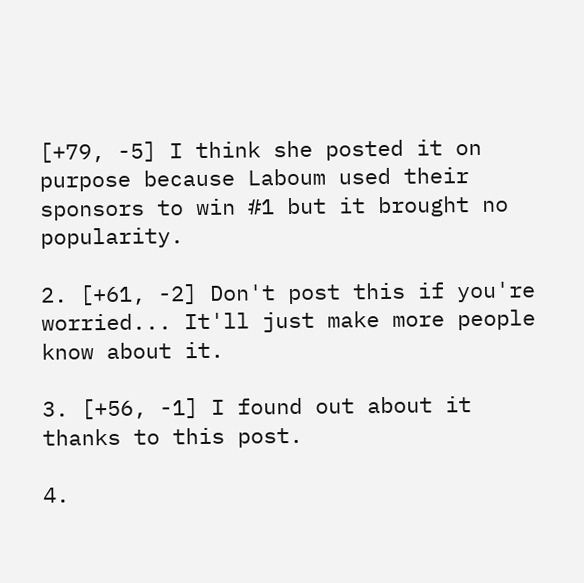[+79, -5] I think she posted it on purpose because Laboum used their sponsors to win #1 but it brought no popularity.

2. [+61, -2] Don't post this if you're worried... It'll just make more people know about it.

3. [+56, -1] I found out about it thanks to this post.

4.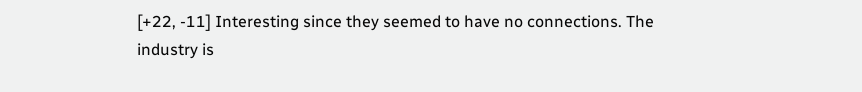[+22, -11] Interesting since they seemed to have no connections. The industry is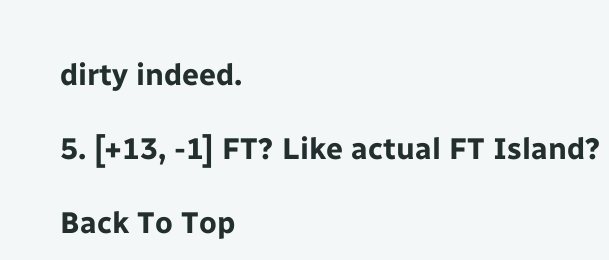dirty indeed.

5. [+13, -1] FT? Like actual FT Island?

Back To Top